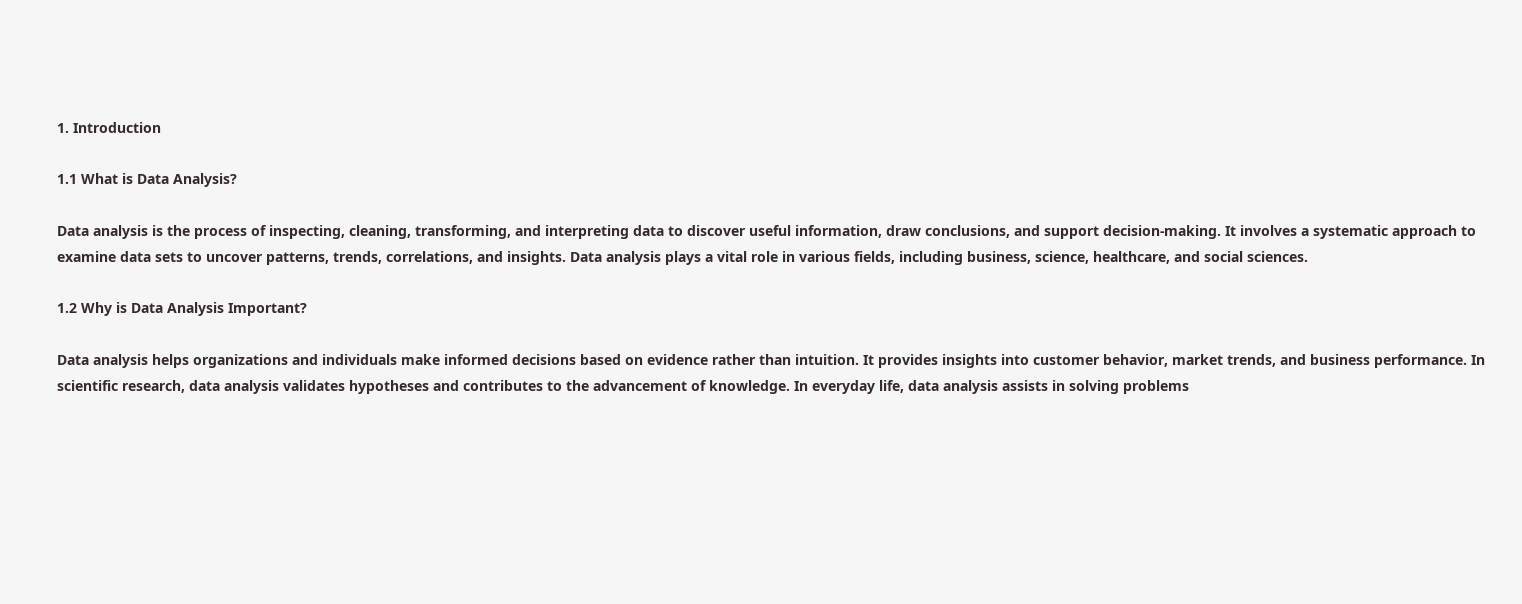1. Introduction

1.1 What is Data Analysis?

Data analysis is the process of inspecting, cleaning, transforming, and interpreting data to discover useful information, draw conclusions, and support decision-making. It involves a systematic approach to examine data sets to uncover patterns, trends, correlations, and insights. Data analysis plays a vital role in various fields, including business, science, healthcare, and social sciences.

1.2 Why is Data Analysis Important?

Data analysis helps organizations and individuals make informed decisions based on evidence rather than intuition. It provides insights into customer behavior, market trends, and business performance. In scientific research, data analysis validates hypotheses and contributes to the advancement of knowledge. In everyday life, data analysis assists in solving problems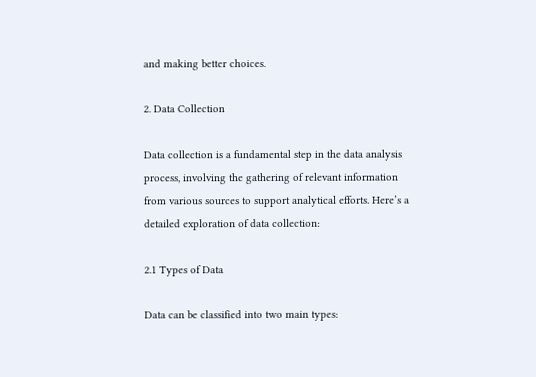and making better choices.

2. Data Collection

Data collection is a fundamental step in the data analysis process, involving the gathering of relevant information from various sources to support analytical efforts. Here’s a detailed exploration of data collection:

2.1 Types of Data

Data can be classified into two main types: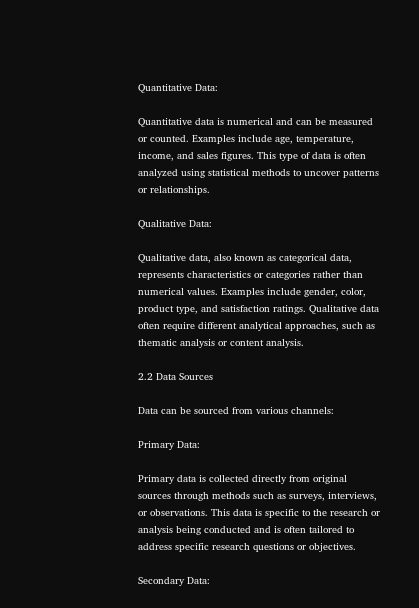Quantitative Data:

Quantitative data is numerical and can be measured or counted. Examples include age, temperature, income, and sales figures. This type of data is often analyzed using statistical methods to uncover patterns or relationships.

Qualitative Data:

Qualitative data, also known as categorical data, represents characteristics or categories rather than numerical values. Examples include gender, color, product type, and satisfaction ratings. Qualitative data often require different analytical approaches, such as thematic analysis or content analysis.

2.2 Data Sources

Data can be sourced from various channels:

Primary Data:

Primary data is collected directly from original sources through methods such as surveys, interviews, or observations. This data is specific to the research or analysis being conducted and is often tailored to address specific research questions or objectives.

Secondary Data: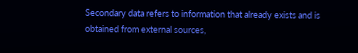Secondary data refers to information that already exists and is obtained from external sources,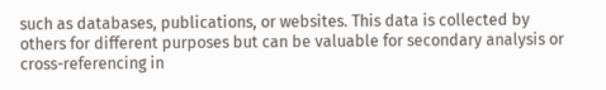such as databases, publications, or websites. This data is collected by others for different purposes but can be valuable for secondary analysis or cross-referencing in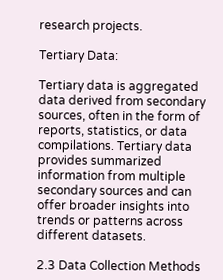research projects.

Tertiary Data:

Tertiary data is aggregated data derived from secondary sources, often in the form of reports, statistics, or data compilations. Tertiary data provides summarized information from multiple secondary sources and can offer broader insights into trends or patterns across different datasets.

2.3 Data Collection Methods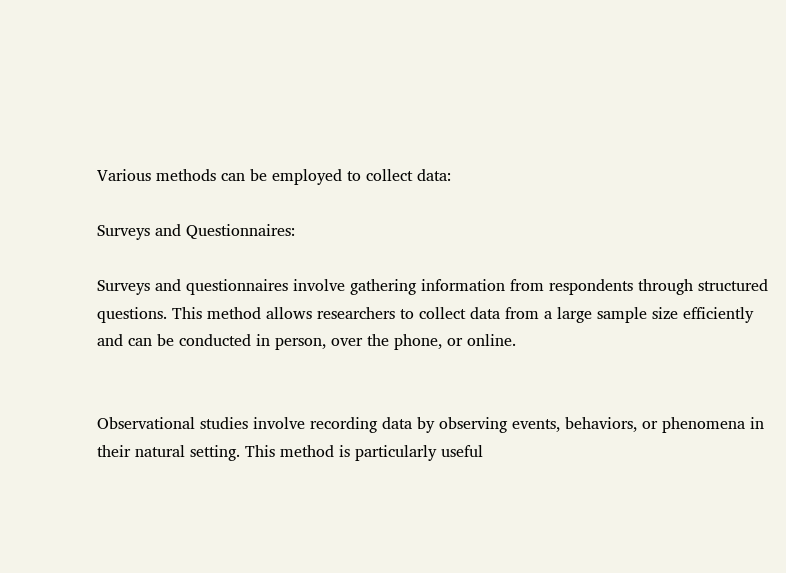Various methods can be employed to collect data:

Surveys and Questionnaires:

Surveys and questionnaires involve gathering information from respondents through structured questions. This method allows researchers to collect data from a large sample size efficiently and can be conducted in person, over the phone, or online.


Observational studies involve recording data by observing events, behaviors, or phenomena in their natural setting. This method is particularly useful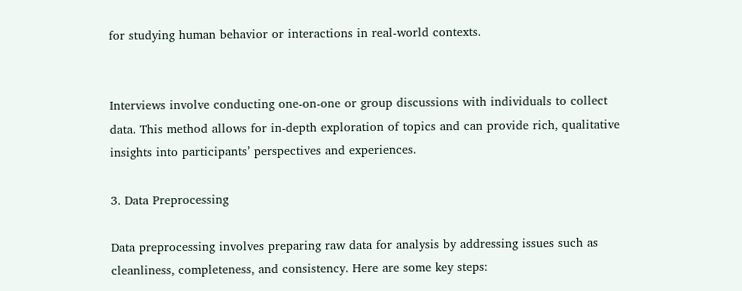for studying human behavior or interactions in real-world contexts.


Interviews involve conducting one-on-one or group discussions with individuals to collect data. This method allows for in-depth exploration of topics and can provide rich, qualitative insights into participants’ perspectives and experiences.

3. Data Preprocessing

Data preprocessing involves preparing raw data for analysis by addressing issues such as cleanliness, completeness, and consistency. Here are some key steps: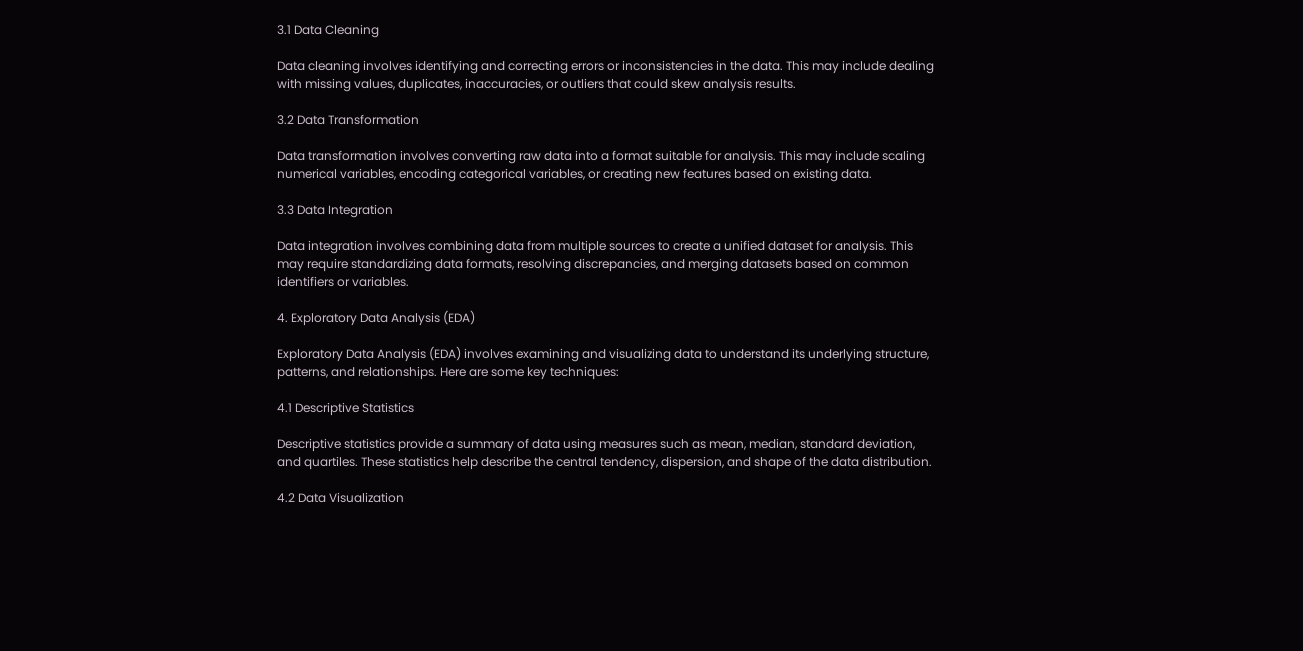3.1 Data Cleaning

Data cleaning involves identifying and correcting errors or inconsistencies in the data. This may include dealing with missing values, duplicates, inaccuracies, or outliers that could skew analysis results.

3.2 Data Transformation

Data transformation involves converting raw data into a format suitable for analysis. This may include scaling numerical variables, encoding categorical variables, or creating new features based on existing data.

3.3 Data Integration

Data integration involves combining data from multiple sources to create a unified dataset for analysis. This may require standardizing data formats, resolving discrepancies, and merging datasets based on common identifiers or variables.

4. Exploratory Data Analysis (EDA)

Exploratory Data Analysis (EDA) involves examining and visualizing data to understand its underlying structure, patterns, and relationships. Here are some key techniques:

4.1 Descriptive Statistics

Descriptive statistics provide a summary of data using measures such as mean, median, standard deviation, and quartiles. These statistics help describe the central tendency, dispersion, and shape of the data distribution.

4.2 Data Visualization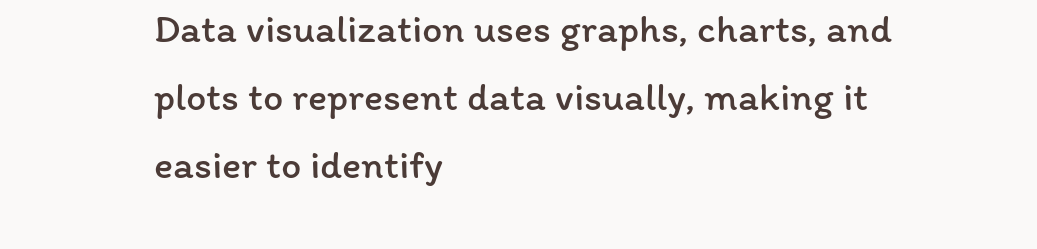Data visualization uses graphs, charts, and plots to represent data visually, making it easier to identify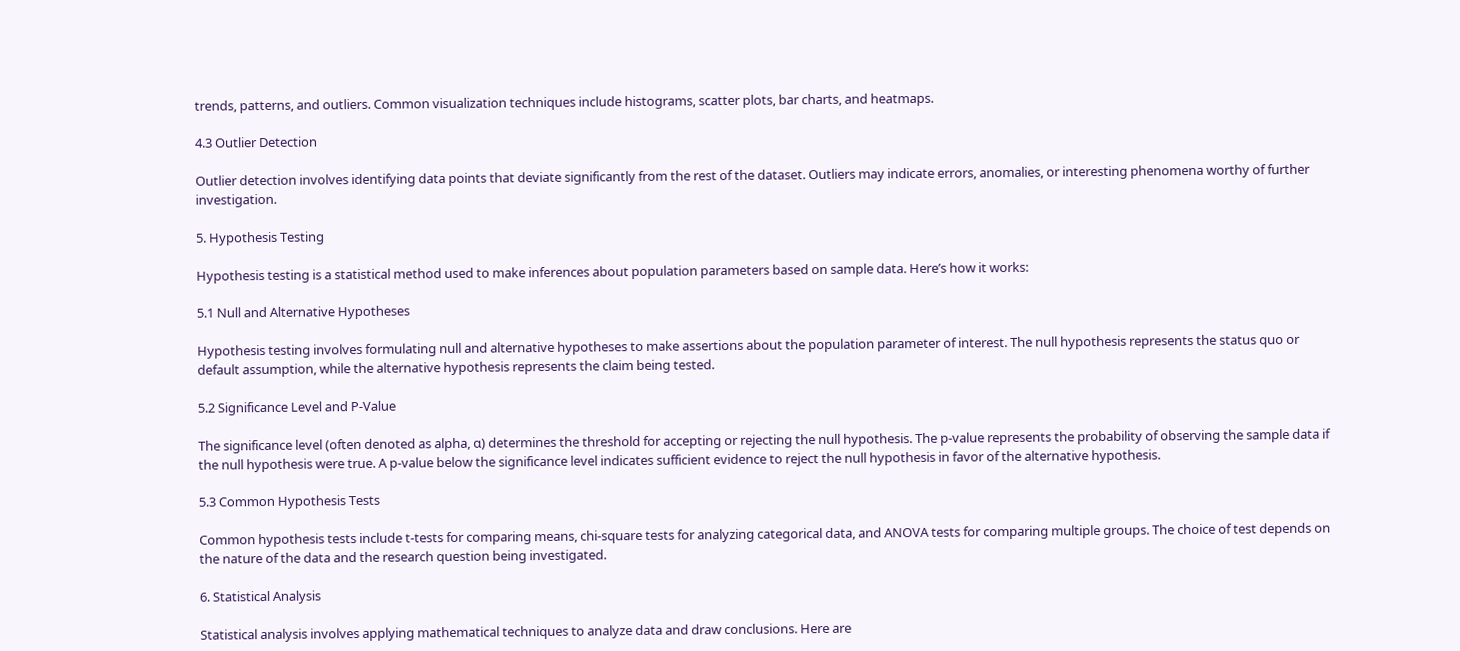trends, patterns, and outliers. Common visualization techniques include histograms, scatter plots, bar charts, and heatmaps.

4.3 Outlier Detection

Outlier detection involves identifying data points that deviate significantly from the rest of the dataset. Outliers may indicate errors, anomalies, or interesting phenomena worthy of further investigation.

5. Hypothesis Testing

Hypothesis testing is a statistical method used to make inferences about population parameters based on sample data. Here’s how it works:

5.1 Null and Alternative Hypotheses

Hypothesis testing involves formulating null and alternative hypotheses to make assertions about the population parameter of interest. The null hypothesis represents the status quo or default assumption, while the alternative hypothesis represents the claim being tested.

5.2 Significance Level and P-Value

The significance level (often denoted as alpha, α) determines the threshold for accepting or rejecting the null hypothesis. The p-value represents the probability of observing the sample data if the null hypothesis were true. A p-value below the significance level indicates sufficient evidence to reject the null hypothesis in favor of the alternative hypothesis.

5.3 Common Hypothesis Tests

Common hypothesis tests include t-tests for comparing means, chi-square tests for analyzing categorical data, and ANOVA tests for comparing multiple groups. The choice of test depends on the nature of the data and the research question being investigated.

6. Statistical Analysis

Statistical analysis involves applying mathematical techniques to analyze data and draw conclusions. Here are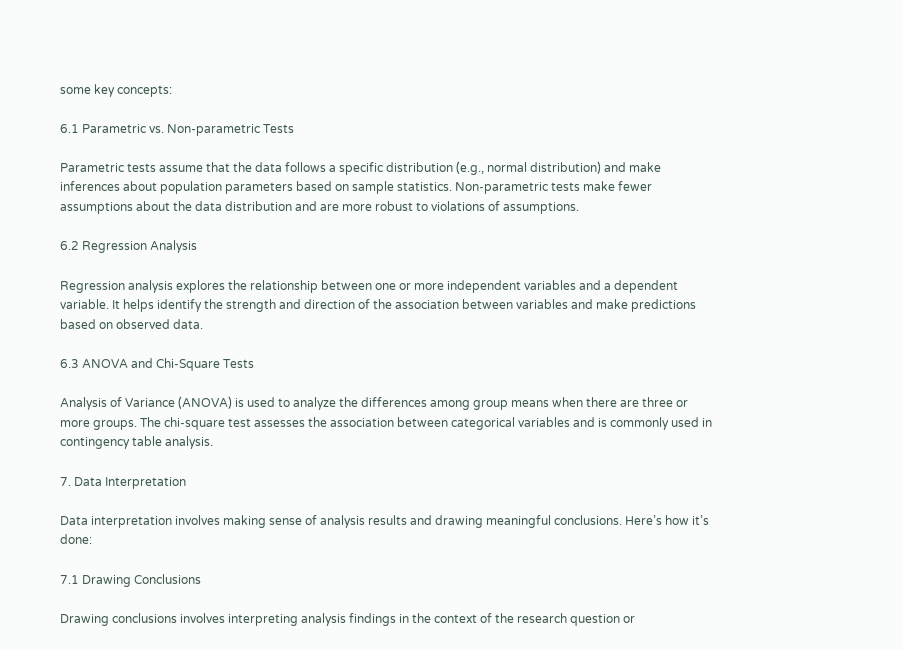some key concepts:

6.1 Parametric vs. Non-parametric Tests

Parametric tests assume that the data follows a specific distribution (e.g., normal distribution) and make inferences about population parameters based on sample statistics. Non-parametric tests make fewer assumptions about the data distribution and are more robust to violations of assumptions.

6.2 Regression Analysis

Regression analysis explores the relationship between one or more independent variables and a dependent variable. It helps identify the strength and direction of the association between variables and make predictions based on observed data.

6.3 ANOVA and Chi-Square Tests

Analysis of Variance (ANOVA) is used to analyze the differences among group means when there are three or more groups. The chi-square test assesses the association between categorical variables and is commonly used in contingency table analysis.

7. Data Interpretation

Data interpretation involves making sense of analysis results and drawing meaningful conclusions. Here’s how it’s done:

7.1 Drawing Conclusions

Drawing conclusions involves interpreting analysis findings in the context of the research question or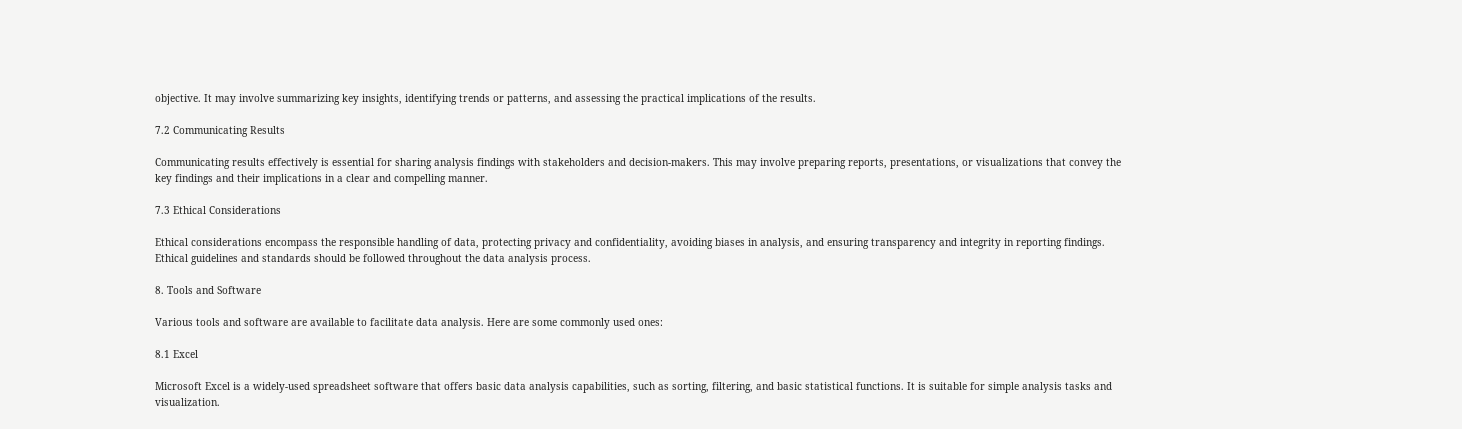objective. It may involve summarizing key insights, identifying trends or patterns, and assessing the practical implications of the results.

7.2 Communicating Results

Communicating results effectively is essential for sharing analysis findings with stakeholders and decision-makers. This may involve preparing reports, presentations, or visualizations that convey the key findings and their implications in a clear and compelling manner.

7.3 Ethical Considerations

Ethical considerations encompass the responsible handling of data, protecting privacy and confidentiality, avoiding biases in analysis, and ensuring transparency and integrity in reporting findings. Ethical guidelines and standards should be followed throughout the data analysis process.

8. Tools and Software

Various tools and software are available to facilitate data analysis. Here are some commonly used ones:

8.1 Excel

Microsoft Excel is a widely-used spreadsheet software that offers basic data analysis capabilities, such as sorting, filtering, and basic statistical functions. It is suitable for simple analysis tasks and visualization.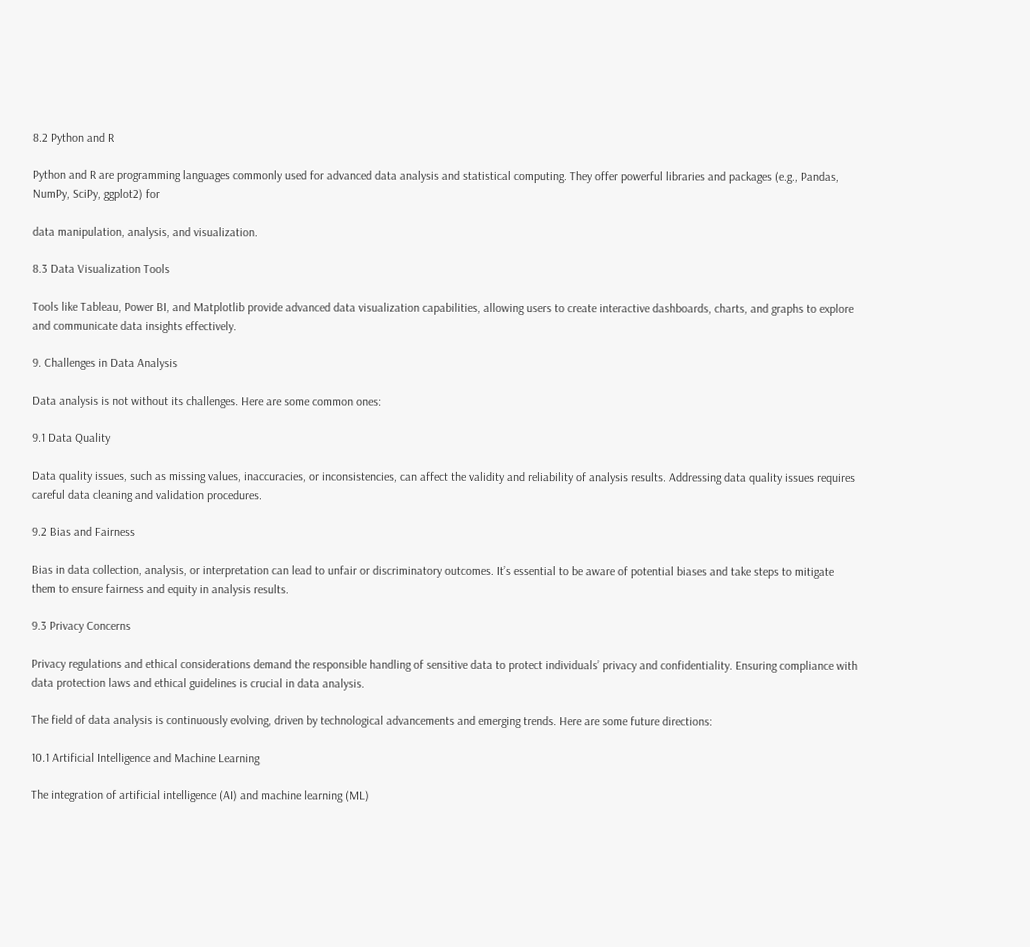8.2 Python and R

Python and R are programming languages commonly used for advanced data analysis and statistical computing. They offer powerful libraries and packages (e.g., Pandas, NumPy, SciPy, ggplot2) for

data manipulation, analysis, and visualization.

8.3 Data Visualization Tools

Tools like Tableau, Power BI, and Matplotlib provide advanced data visualization capabilities, allowing users to create interactive dashboards, charts, and graphs to explore and communicate data insights effectively.

9. Challenges in Data Analysis

Data analysis is not without its challenges. Here are some common ones:

9.1 Data Quality

Data quality issues, such as missing values, inaccuracies, or inconsistencies, can affect the validity and reliability of analysis results. Addressing data quality issues requires careful data cleaning and validation procedures.

9.2 Bias and Fairness

Bias in data collection, analysis, or interpretation can lead to unfair or discriminatory outcomes. It’s essential to be aware of potential biases and take steps to mitigate them to ensure fairness and equity in analysis results.

9.3 Privacy Concerns

Privacy regulations and ethical considerations demand the responsible handling of sensitive data to protect individuals’ privacy and confidentiality. Ensuring compliance with data protection laws and ethical guidelines is crucial in data analysis.

The field of data analysis is continuously evolving, driven by technological advancements and emerging trends. Here are some future directions:

10.1 Artificial Intelligence and Machine Learning

The integration of artificial intelligence (AI) and machine learning (ML)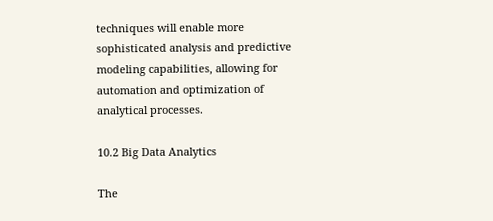techniques will enable more sophisticated analysis and predictive modeling capabilities, allowing for automation and optimization of analytical processes.

10.2 Big Data Analytics

The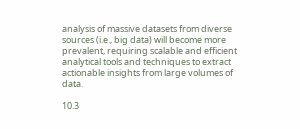analysis of massive datasets from diverse sources (i.e., big data) will become more prevalent, requiring scalable and efficient analytical tools and techniques to extract actionable insights from large volumes of data.

10.3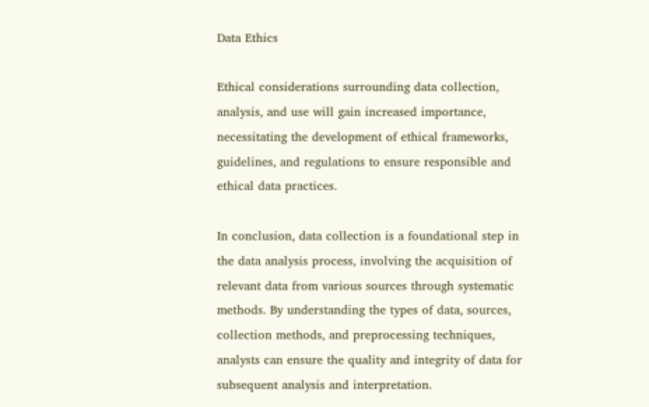Data Ethics

Ethical considerations surrounding data collection, analysis, and use will gain increased importance, necessitating the development of ethical frameworks, guidelines, and regulations to ensure responsible and ethical data practices.

In conclusion, data collection is a foundational step in the data analysis process, involving the acquisition of relevant data from various sources through systematic methods. By understanding the types of data, sources, collection methods, and preprocessing techniques, analysts can ensure the quality and integrity of data for subsequent analysis and interpretation.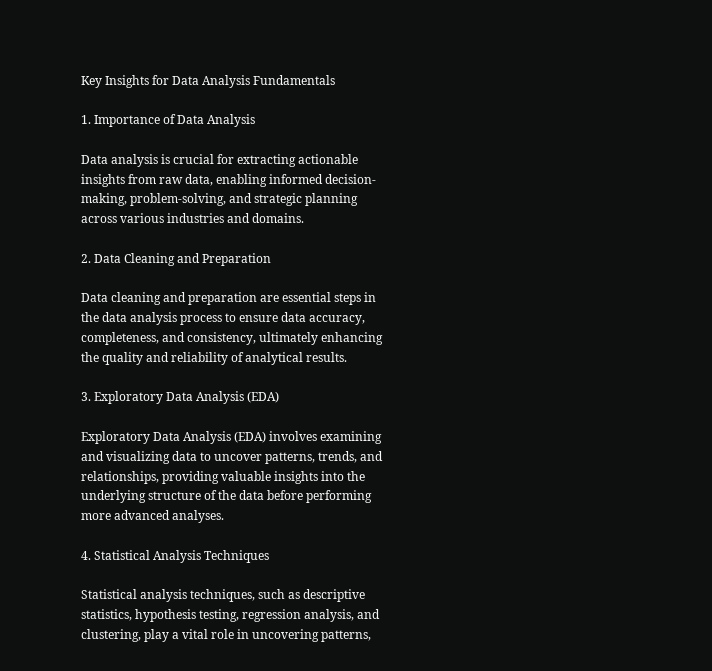Key Insights for Data Analysis Fundamentals

1. Importance of Data Analysis

Data analysis is crucial for extracting actionable insights from raw data, enabling informed decision-making, problem-solving, and strategic planning across various industries and domains.

2. Data Cleaning and Preparation

Data cleaning and preparation are essential steps in the data analysis process to ensure data accuracy, completeness, and consistency, ultimately enhancing the quality and reliability of analytical results.

3. Exploratory Data Analysis (EDA)

Exploratory Data Analysis (EDA) involves examining and visualizing data to uncover patterns, trends, and relationships, providing valuable insights into the underlying structure of the data before performing more advanced analyses.

4. Statistical Analysis Techniques

Statistical analysis techniques, such as descriptive statistics, hypothesis testing, regression analysis, and clustering, play a vital role in uncovering patterns,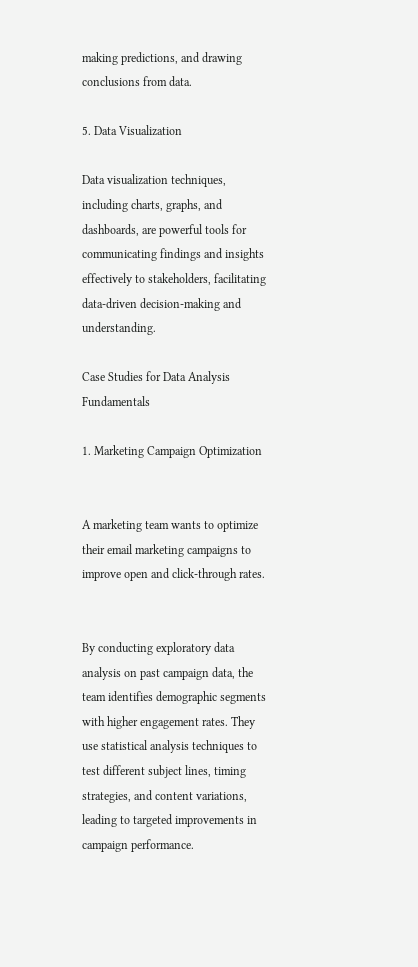making predictions, and drawing conclusions from data.

5. Data Visualization

Data visualization techniques, including charts, graphs, and dashboards, are powerful tools for communicating findings and insights effectively to stakeholders, facilitating data-driven decision-making and understanding.

Case Studies for Data Analysis Fundamentals

1. Marketing Campaign Optimization


A marketing team wants to optimize their email marketing campaigns to improve open and click-through rates.


By conducting exploratory data analysis on past campaign data, the team identifies demographic segments with higher engagement rates. They use statistical analysis techniques to test different subject lines, timing strategies, and content variations, leading to targeted improvements in campaign performance.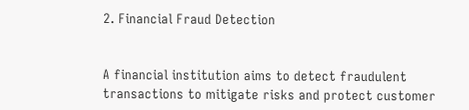2. Financial Fraud Detection


A financial institution aims to detect fraudulent transactions to mitigate risks and protect customer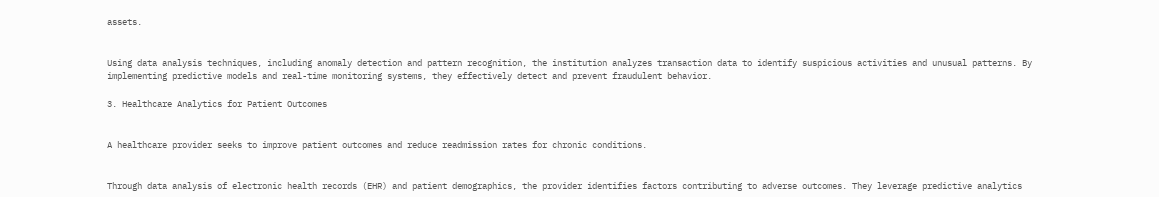assets.


Using data analysis techniques, including anomaly detection and pattern recognition, the institution analyzes transaction data to identify suspicious activities and unusual patterns. By implementing predictive models and real-time monitoring systems, they effectively detect and prevent fraudulent behavior.

3. Healthcare Analytics for Patient Outcomes


A healthcare provider seeks to improve patient outcomes and reduce readmission rates for chronic conditions.


Through data analysis of electronic health records (EHR) and patient demographics, the provider identifies factors contributing to adverse outcomes. They leverage predictive analytics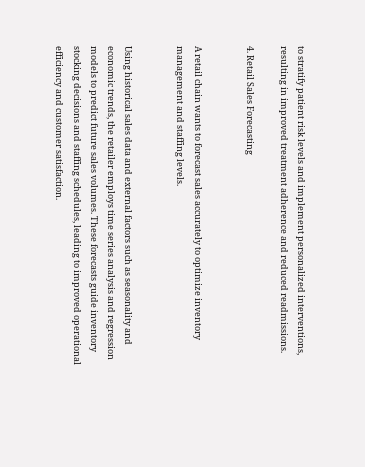to stratify patient risk levels and implement personalized interventions, resulting in improved treatment adherence and reduced readmissions.

4. Retail Sales Forecasting


A retail chain wants to forecast sales accurately to optimize inventory management and staffing levels.


Using historical sales data and external factors such as seasonality and economic trends, the retailer employs time series analysis and regression models to predict future sales volumes. These forecasts guide inventory stocking decisions and staffing schedules, leading to improved operational efficiency and customer satisfaction.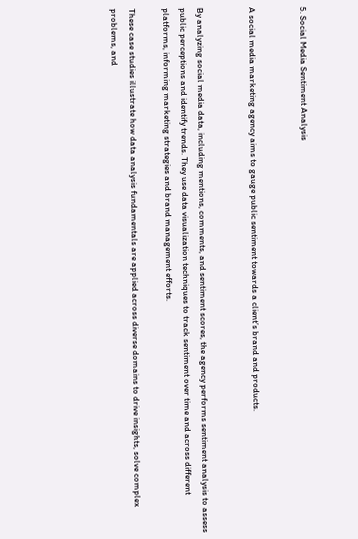5. Social Media Sentiment Analysis


A social media marketing agency aims to gauge public sentiment towards a client’s brand and products.


By analyzing social media data, including mentions, comments, and sentiment scores, the agency performs sentiment analysis to assess public perceptions and identify trends. They use data visualization techniques to track sentiment over time and across different platforms, informing marketing strategies and brand management efforts.

These case studies illustrate how data analysis fundamentals are applied across diverse domains to drive insights, solve complex problems, and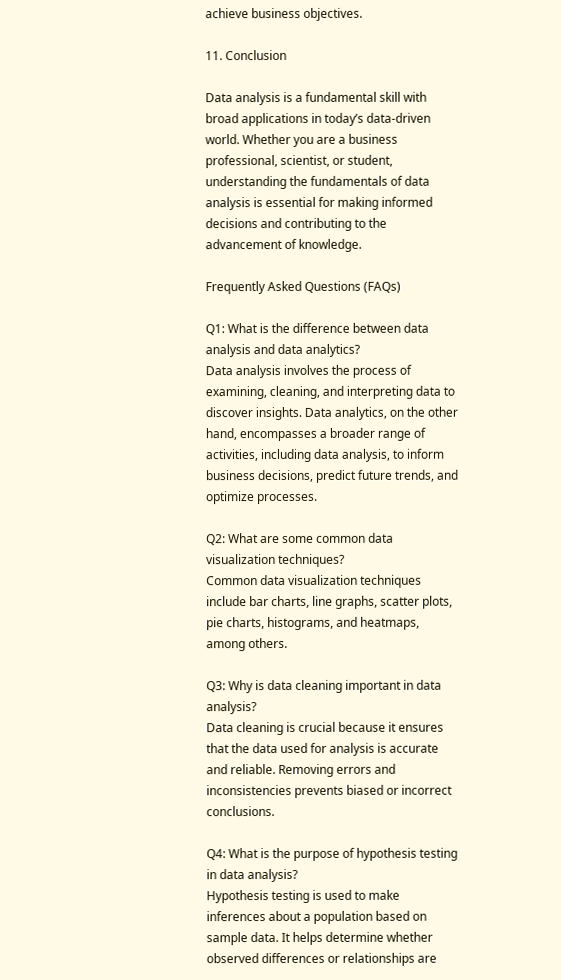achieve business objectives.

11. Conclusion

Data analysis is a fundamental skill with broad applications in today’s data-driven world. Whether you are a business professional, scientist, or student, understanding the fundamentals of data analysis is essential for making informed decisions and contributing to the advancement of knowledge.

Frequently Asked Questions (FAQs)

Q1: What is the difference between data analysis and data analytics?
Data analysis involves the process of examining, cleaning, and interpreting data to discover insights. Data analytics, on the other hand, encompasses a broader range of activities, including data analysis, to inform business decisions, predict future trends, and optimize processes.

Q2: What are some common data visualization techniques?
Common data visualization techniques include bar charts, line graphs, scatter plots, pie charts, histograms, and heatmaps, among others.

Q3: Why is data cleaning important in data analysis?
Data cleaning is crucial because it ensures that the data used for analysis is accurate and reliable. Removing errors and inconsistencies prevents biased or incorrect conclusions.

Q4: What is the purpose of hypothesis testing in data analysis?
Hypothesis testing is used to make inferences about a population based on sample data. It helps determine whether observed differences or relationships are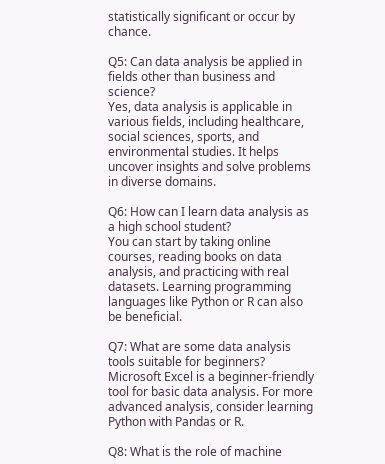statistically significant or occur by chance.

Q5: Can data analysis be applied in fields other than business and science?
Yes, data analysis is applicable in various fields, including healthcare, social sciences, sports, and environmental studies. It helps uncover insights and solve problems in diverse domains.

Q6: How can I learn data analysis as a high school student?
You can start by taking online courses, reading books on data analysis, and practicing with real datasets. Learning programming languages like Python or R can also be beneficial.

Q7: What are some data analysis tools suitable for beginners?
Microsoft Excel is a beginner-friendly tool for basic data analysis. For more advanced analysis, consider learning Python with Pandas or R.

Q8: What is the role of machine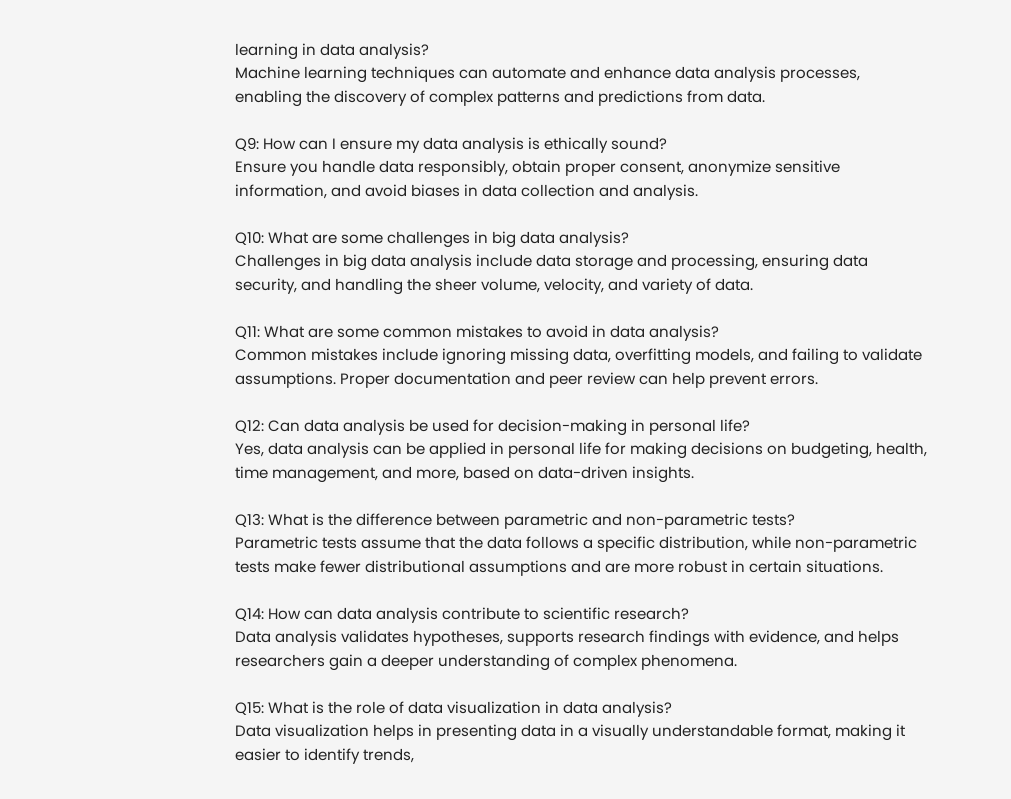learning in data analysis?
Machine learning techniques can automate and enhance data analysis processes, enabling the discovery of complex patterns and predictions from data.

Q9: How can I ensure my data analysis is ethically sound?
Ensure you handle data responsibly, obtain proper consent, anonymize sensitive information, and avoid biases in data collection and analysis.

Q10: What are some challenges in big data analysis?
Challenges in big data analysis include data storage and processing, ensuring data security, and handling the sheer volume, velocity, and variety of data.

Q11: What are some common mistakes to avoid in data analysis?
Common mistakes include ignoring missing data, overfitting models, and failing to validate assumptions. Proper documentation and peer review can help prevent errors.

Q12: Can data analysis be used for decision-making in personal life?
Yes, data analysis can be applied in personal life for making decisions on budgeting, health, time management, and more, based on data-driven insights.

Q13: What is the difference between parametric and non-parametric tests?
Parametric tests assume that the data follows a specific distribution, while non-parametric tests make fewer distributional assumptions and are more robust in certain situations.

Q14: How can data analysis contribute to scientific research?
Data analysis validates hypotheses, supports research findings with evidence, and helps researchers gain a deeper understanding of complex phenomena.

Q15: What is the role of data visualization in data analysis?
Data visualization helps in presenting data in a visually understandable format, making it easier to identify trends,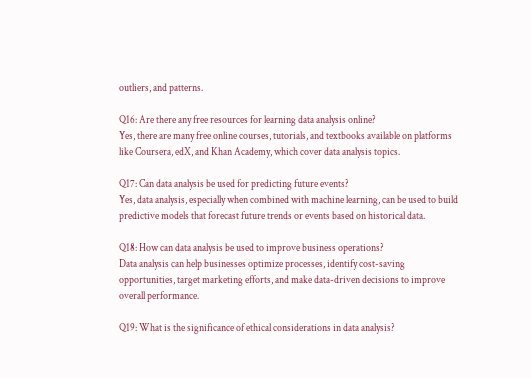outliers, and patterns.

Q16: Are there any free resources for learning data analysis online?
Yes, there are many free online courses, tutorials, and textbooks available on platforms like Coursera, edX, and Khan Academy, which cover data analysis topics.

Q17: Can data analysis be used for predicting future events?
Yes, data analysis, especially when combined with machine learning, can be used to build predictive models that forecast future trends or events based on historical data.

Q18: How can data analysis be used to improve business operations?
Data analysis can help businesses optimize processes, identify cost-saving opportunities, target marketing efforts, and make data-driven decisions to improve overall performance.

Q19: What is the significance of ethical considerations in data analysis?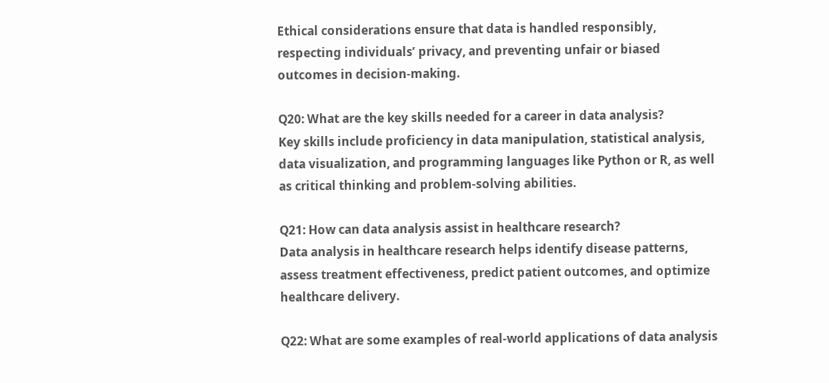Ethical considerations ensure that data is handled responsibly, respecting individuals’ privacy, and preventing unfair or biased outcomes in decision-making.

Q20: What are the key skills needed for a career in data analysis?
Key skills include proficiency in data manipulation, statistical analysis, data visualization, and programming languages like Python or R, as well as critical thinking and problem-solving abilities.

Q21: How can data analysis assist in healthcare research?
Data analysis in healthcare research helps identify disease patterns, assess treatment effectiveness, predict patient outcomes, and optimize healthcare delivery.

Q22: What are some examples of real-world applications of data analysis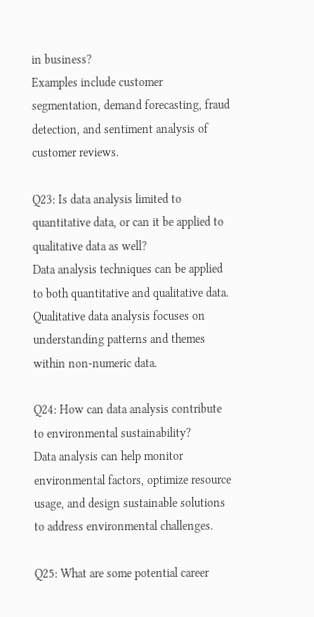in business?
Examples include customer segmentation, demand forecasting, fraud detection, and sentiment analysis of customer reviews.

Q23: Is data analysis limited to quantitative data, or can it be applied to qualitative data as well?
Data analysis techniques can be applied to both quantitative and qualitative data. Qualitative data analysis focuses on understanding patterns and themes within non-numeric data.

Q24: How can data analysis contribute to environmental sustainability?
Data analysis can help monitor environmental factors, optimize resource usage, and design sustainable solutions to address environmental challenges.

Q25: What are some potential career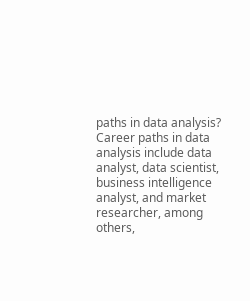paths in data analysis?
Career paths in data analysis include data analyst, data scientist, business intelligence analyst, and market researcher, among others,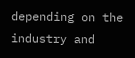depending on the industry and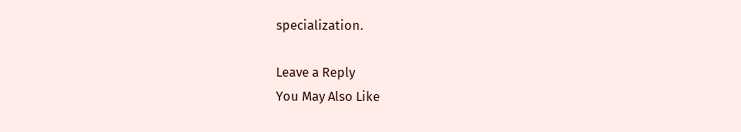specialization.

Leave a Reply
You May Also Like